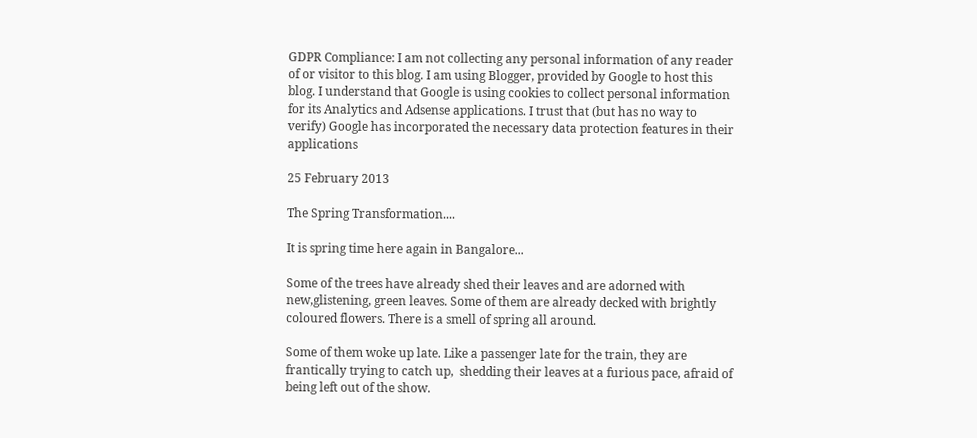GDPR Compliance: I am not collecting any personal information of any reader of or visitor to this blog. I am using Blogger, provided by Google to host this blog. I understand that Google is using cookies to collect personal information for its Analytics and Adsense applications. I trust that (but has no way to verify) Google has incorporated the necessary data protection features in their applications

25 February 2013

The Spring Transformation....

It is spring time here again in Bangalore...

Some of the trees have already shed their leaves and are adorned with new,glistening, green leaves. Some of them are already decked with brightly coloured flowers. There is a smell of spring all around.

Some of them woke up late. Like a passenger late for the train, they are frantically trying to catch up,  shedding their leaves at a furious pace, afraid of being left out of the show.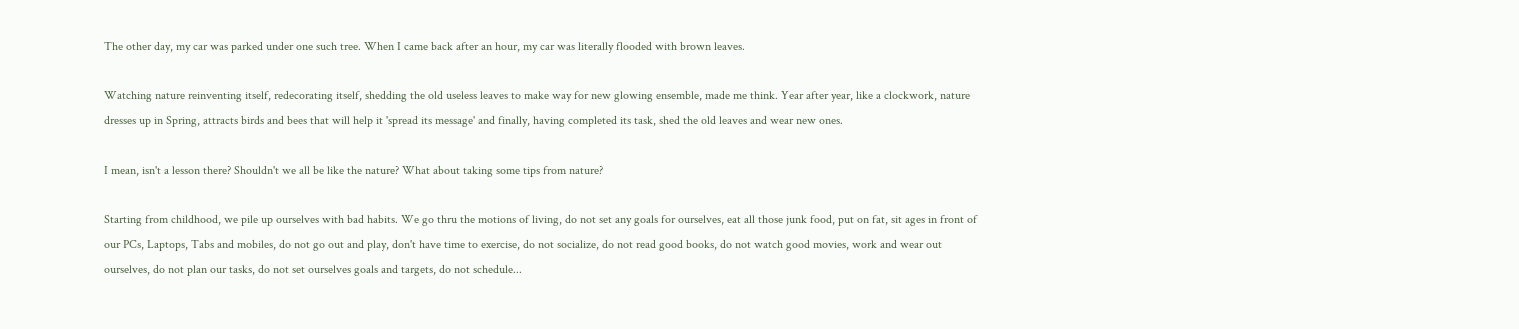The other day, my car was parked under one such tree. When I came back after an hour, my car was literally flooded with brown leaves.

Watching nature reinventing itself, redecorating itself, shedding the old useless leaves to make way for new glowing ensemble, made me think. Year after year, like a clockwork, nature dresses up in Spring, attracts birds and bees that will help it 'spread its message' and finally, having completed its task, shed the old leaves and wear new ones.

I mean, isn't a lesson there? Shouldn't we all be like the nature? What about taking some tips from nature?

Starting from childhood, we pile up ourselves with bad habits. We go thru the motions of living, do not set any goals for ourselves, eat all those junk food, put on fat, sit ages in front of our PCs, Laptops, Tabs and mobiles, do not go out and play, don't have time to exercise, do not socialize, do not read good books, do not watch good movies, work and wear out ourselves, do not plan our tasks, do not set ourselves goals and targets, do not schedule...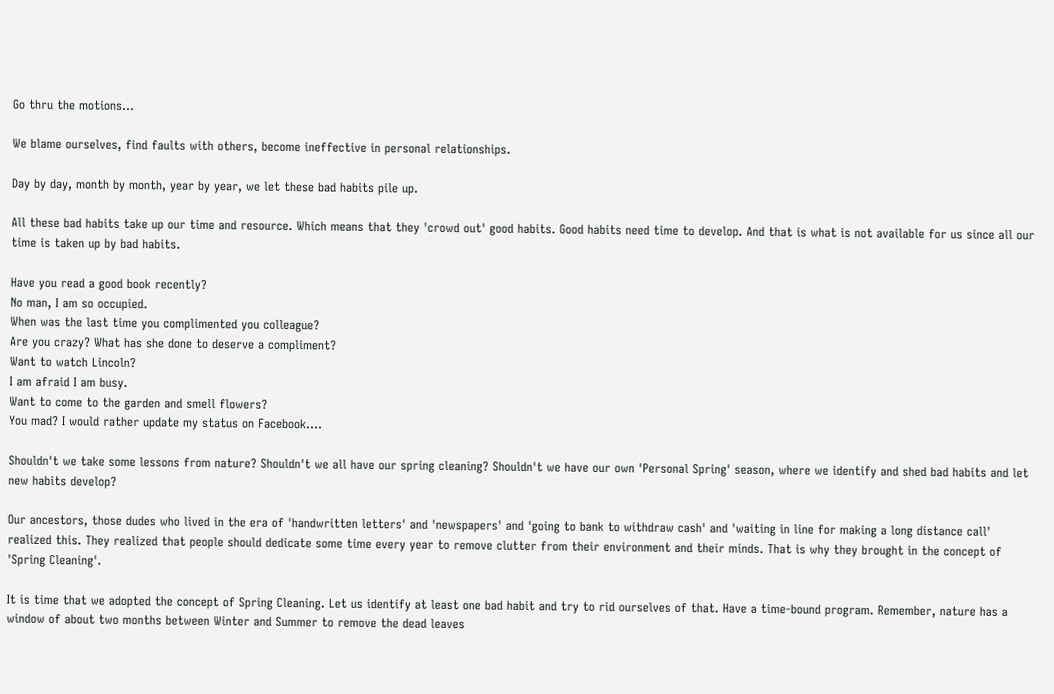Go thru the motions...

We blame ourselves, find faults with others, become ineffective in personal relationships.

Day by day, month by month, year by year, we let these bad habits pile up.

All these bad habits take up our time and resource. Which means that they 'crowd out' good habits. Good habits need time to develop. And that is what is not available for us since all our time is taken up by bad habits.

Have you read a good book recently?
No man, I am so occupied.
When was the last time you complimented you colleague?
Are you crazy? What has she done to deserve a compliment?
Want to watch Lincoln?
I am afraid I am busy.
Want to come to the garden and smell flowers?
You mad? I would rather update my status on Facebook....

Shouldn't we take some lessons from nature? Shouldn't we all have our spring cleaning? Shouldn't we have our own 'Personal Spring' season, where we identify and shed bad habits and let new habits develop?

Our ancestors, those dudes who lived in the era of 'handwritten letters' and 'newspapers' and 'going to bank to withdraw cash' and 'waiting in line for making a long distance call' realized this. They realized that people should dedicate some time every year to remove clutter from their environment and their minds. That is why they brought in the concept of 'Spring Cleaning'.

It is time that we adopted the concept of Spring Cleaning. Let us identify at least one bad habit and try to rid ourselves of that. Have a time-bound program. Remember, nature has a window of about two months between Winter and Summer to remove the dead leaves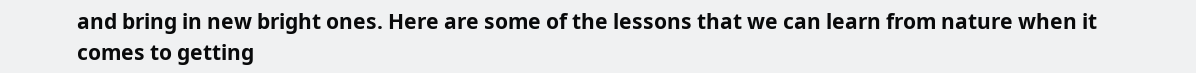and bring in new bright ones. Here are some of the lessons that we can learn from nature when it comes to getting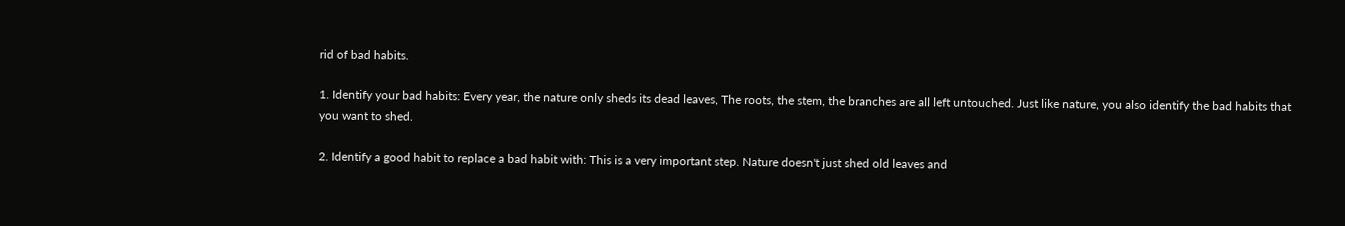rid of bad habits.

1. Identify your bad habits: Every year, the nature only sheds its dead leaves, The roots, the stem, the branches are all left untouched. Just like nature, you also identify the bad habits that you want to shed.

2. Identify a good habit to replace a bad habit with: This is a very important step. Nature doesn't just shed old leaves and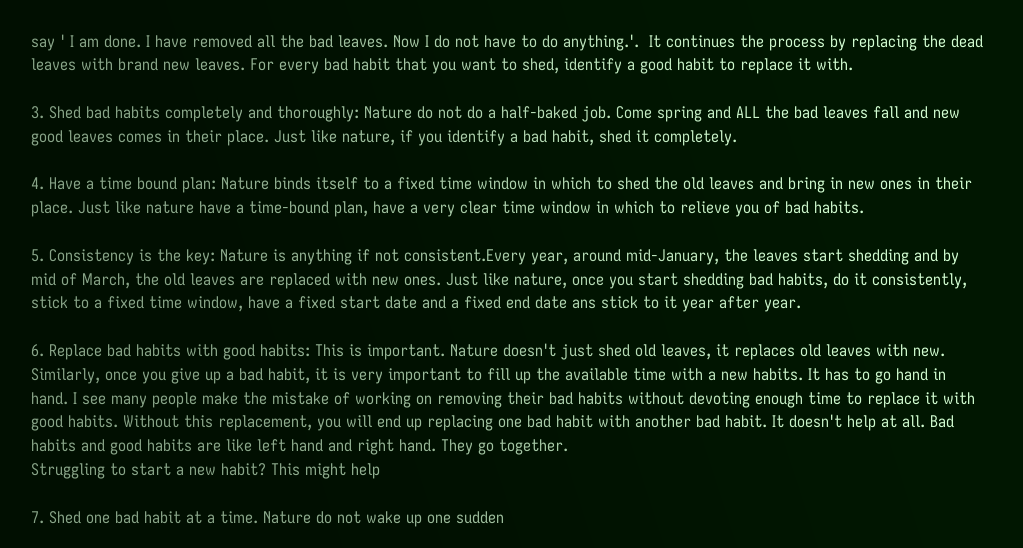say ' I am done. I have removed all the bad leaves. Now I do not have to do anything.'.  It continues the process by replacing the dead leaves with brand new leaves. For every bad habit that you want to shed, identify a good habit to replace it with.

3. Shed bad habits completely and thoroughly: Nature do not do a half-baked job. Come spring and ALL the bad leaves fall and new good leaves comes in their place. Just like nature, if you identify a bad habit, shed it completely.

4. Have a time bound plan: Nature binds itself to a fixed time window in which to shed the old leaves and bring in new ones in their place. Just like nature have a time-bound plan, have a very clear time window in which to relieve you of bad habits.

5. Consistency is the key: Nature is anything if not consistent.Every year, around mid-January, the leaves start shedding and by mid of March, the old leaves are replaced with new ones. Just like nature, once you start shedding bad habits, do it consistently, stick to a fixed time window, have a fixed start date and a fixed end date ans stick to it year after year.

6. Replace bad habits with good habits: This is important. Nature doesn't just shed old leaves, it replaces old leaves with new. Similarly, once you give up a bad habit, it is very important to fill up the available time with a new habits. It has to go hand in hand. I see many people make the mistake of working on removing their bad habits without devoting enough time to replace it with good habits. Without this replacement, you will end up replacing one bad habit with another bad habit. It doesn't help at all. Bad habits and good habits are like left hand and right hand. They go together.
Struggling to start a new habit? This might help

7. Shed one bad habit at a time. Nature do not wake up one sudden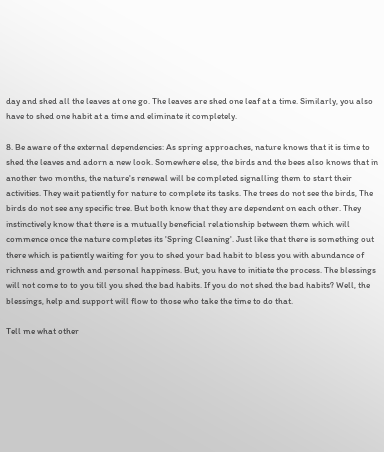day and shed all the leaves at one go. The leaves are shed one leaf at a time. Similarly, you also have to shed one habit at a time and eliminate it completely.

8. Be aware of the external dependencies: As spring approaches, nature knows that it is time to shed the leaves and adorn a new look. Somewhere else, the birds and the bees also knows that in another two months, the nature's renewal will be completed signalling them to start their activities. They wait patiently for nature to complete its tasks. The trees do not see the birds, The birds do not see any specific tree. But both know that they are dependent on each other. They instinctively know that there is a mutually beneficial relationship between them which will commence once the nature completes its 'Spring Cleaning'. Just like that there is something out there which is patiently waiting for you to shed your bad habit to bless you with abundance of richness and growth and personal happiness. But, you have to initiate the process. The blessings will not come to to you till you shed the bad habits. If you do not shed the bad habits? Well, the blessings, help and support will flow to those who take the time to do that.

Tell me what other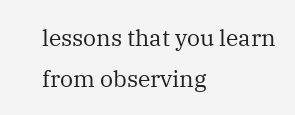lessons that you learn from observing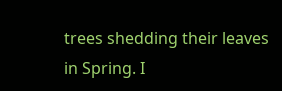trees shedding their leaves in Spring. I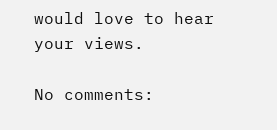would love to hear your views.

No comments: